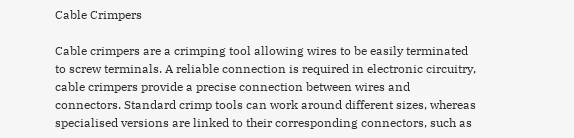Cable Crimpers

Cable crimpers are a crimping tool allowing wires to be easily terminated to screw terminals. A reliable connection is required in electronic circuitry, cable crimpers provide a precise connection between wires and connectors. Standard crimp tools can work around different sizes, whereas specialised versions are linked to their corresponding connectors, such as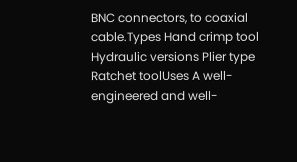BNC connectors, to coaxial cable.Types Hand crimp tool Hydraulic versions Plier type Ratchet toolUses A well-engineered and well-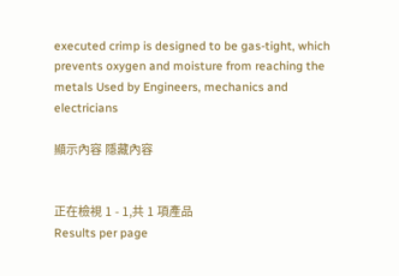executed crimp is designed to be gas-tight, which prevents oxygen and moisture from reaching the metals Used by Engineers, mechanics and electricians

顯示內容 隱藏內容


正在檢視 1 - 1,共 1 項產品
Results per page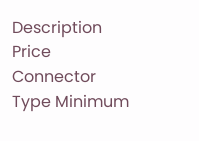Description Price Connector Type Minimum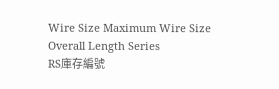Wire Size Maximum Wire Size Overall Length Series
RS庫存編號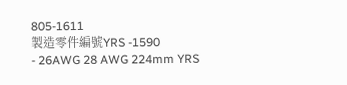805-1611
製造零件編號YRS -1590
- 26AWG 28 AWG 224mm YRS